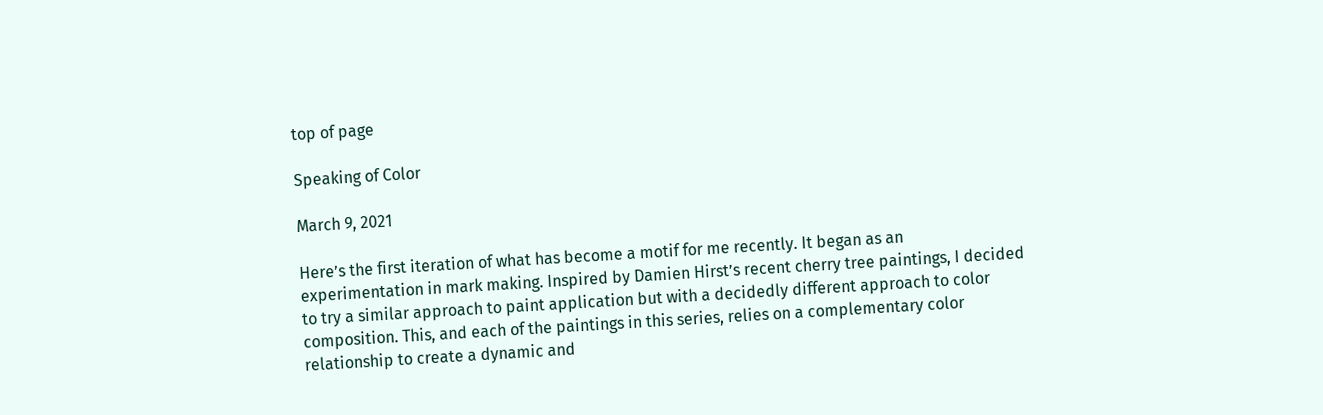top of page

Speaking of Color

March 9, 2021

Here’s the first iteration of what has become a motif for me recently. It began as an experimentation in mark making. Inspired by Damien Hirst’s recent cherry tree paintings, I decided to try a similar approach to paint application but with a decidedly different approach to color composition. This, and each of the paintings in this series, relies on a complementary color relationship to create a dynamic and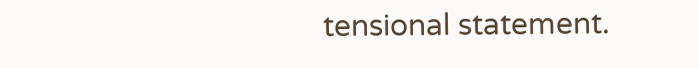tensional statement.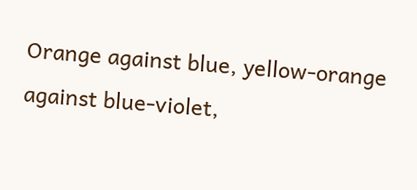Orange against blue, yellow-orange against blue-violet,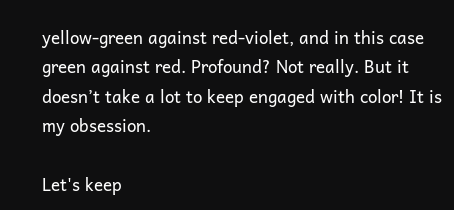yellow-green against red-violet, and in this case green against red. Profound? Not really. But it doesn’t take a lot to keep engaged with color! It is my obsession.

Let's keep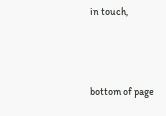in touch,



bottom of page